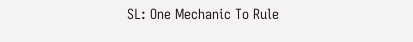SL: One Mechanic To Rule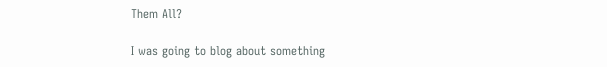Them All?

I was going to blog about something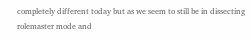completely different today but as we seem to still be in dissecting rolemaster mode and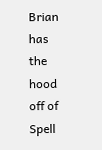Brian has the hood off of Spell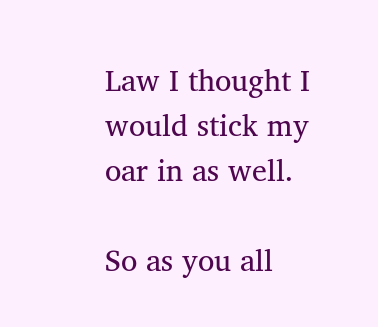Law I thought I would stick my oar in as well.

So as you all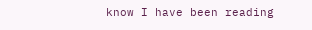know I have been reading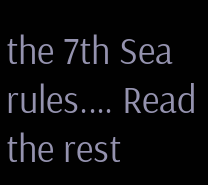the 7th Sea rules.… Read the rest